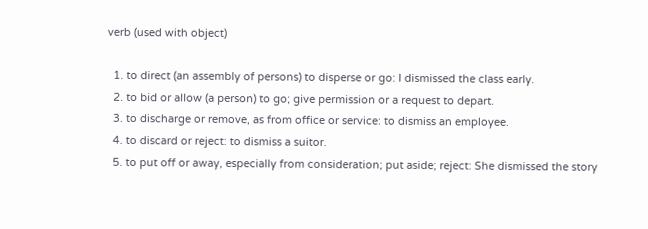verb (used with object)

  1. to direct (an assembly of persons) to disperse or go: I dismissed the class early.
  2. to bid or allow (a person) to go; give permission or a request to depart.
  3. to discharge or remove, as from office or service: to dismiss an employee.
  4. to discard or reject: to dismiss a suitor.
  5. to put off or away, especially from consideration; put aside; reject: She dismissed the story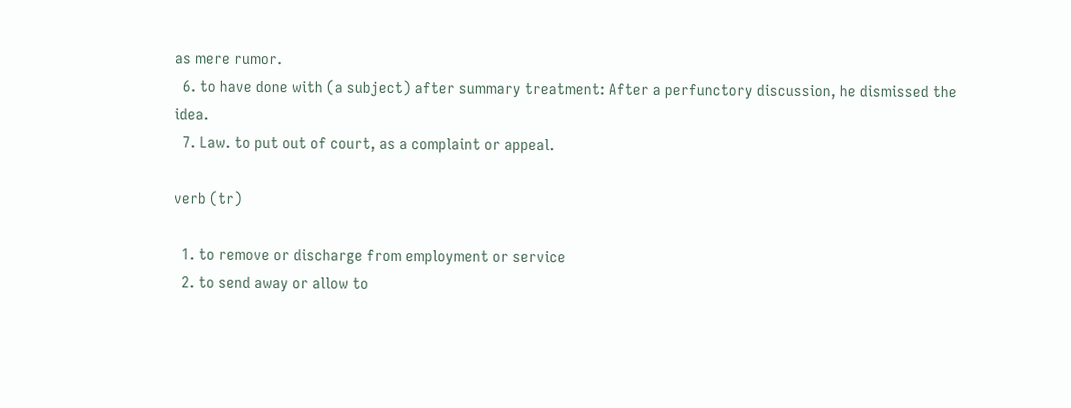as mere rumor.
  6. to have done with (a subject) after summary treatment: After a perfunctory discussion, he dismissed the idea.
  7. Law. to put out of court, as a complaint or appeal.

verb (tr)

  1. to remove or discharge from employment or service
  2. to send away or allow to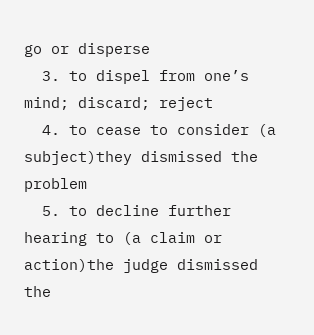go or disperse
  3. to dispel from one’s mind; discard; reject
  4. to cease to consider (a subject)they dismissed the problem
  5. to decline further hearing to (a claim or action)the judge dismissed the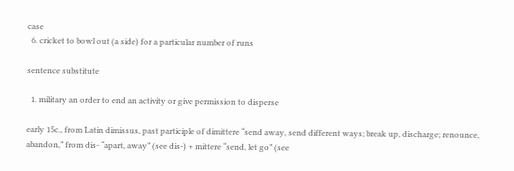case
  6. cricket to bowl out (a side) for a particular number of runs

sentence substitute

  1. military an order to end an activity or give permission to disperse

early 15c., from Latin dimissus, past participle of dimittere “send away, send different ways; break up, discharge; renounce, abandon,” from dis- “apart, away” (see dis-) + mittere “send, let go” (see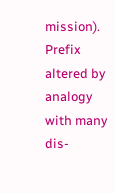mission). Prefix altered by analogy with many dis-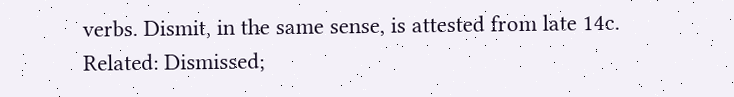verbs. Dismit, in the same sense, is attested from late 14c. Related: Dismissed;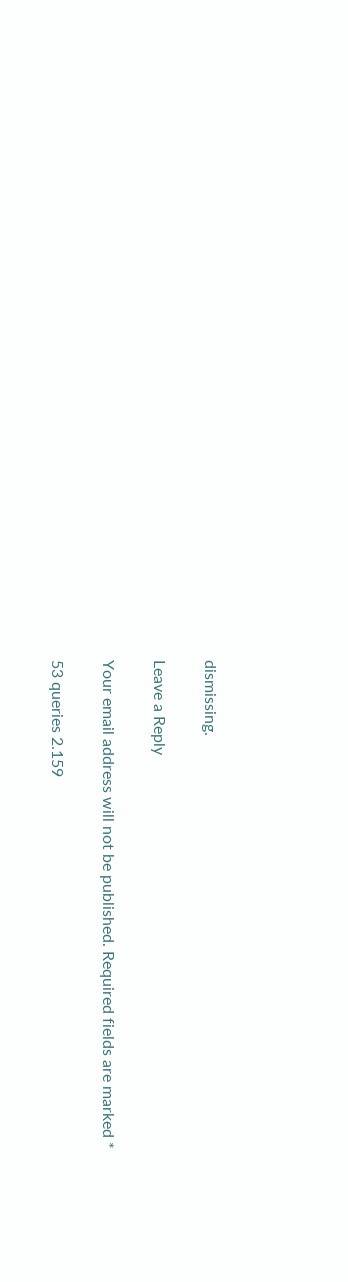dismissing.

Leave a Reply

Your email address will not be published. Required fields are marked *

53 queries 2.159